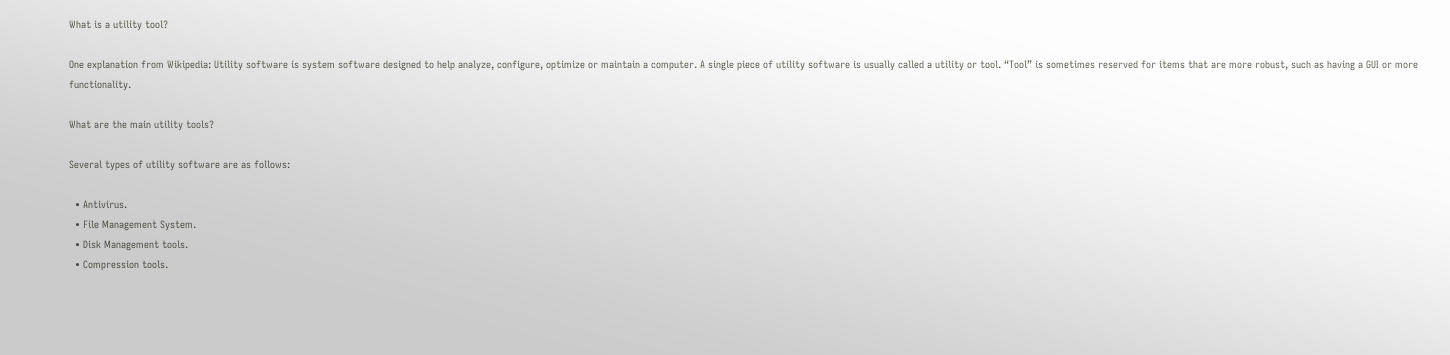What is a utility tool?

One explanation from Wikipedia: Utility software is system software designed to help analyze, configure, optimize or maintain a computer. A single piece of utility software is usually called a utility or tool. “Tool” is sometimes reserved for items that are more robust, such as having a GUI or more functionality.

What are the main utility tools?

Several types of utility software are as follows:

  • Antivirus.
  • File Management System.
  • Disk Management tools.
  • Compression tools.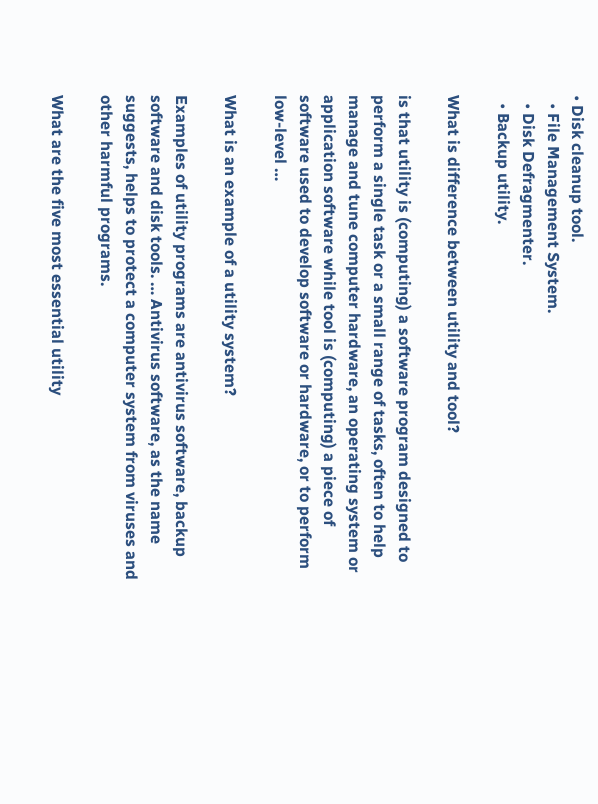• Disk cleanup tool.
  • File Management System.
  • Disk Defragmenter.
  • Backup utility.

What is difference between utility and tool?

is that utility is (computing) a software program designed to perform a single task or a small range of tasks, often to help manage and tune computer hardware, an operating system or application software while tool is (computing) a piece of software used to develop software or hardware, or to perform low-level …

What is an example of a utility system?

Examples of utility programs are antivirus software, backup software and disk tools. … Antivirus software, as the name suggests, helps to protect a computer system from viruses and other harmful programs.

What are the five most essential utility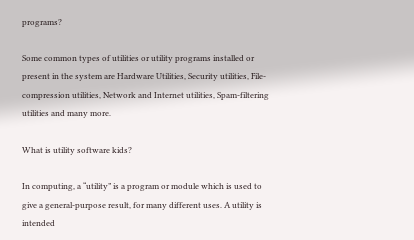programs?

Some common types of utilities or utility programs installed or present in the system are Hardware Utilities, Security utilities, File-compression utilities, Network and Internet utilities, Spam-filtering utilities and many more.

What is utility software kids?

In computing, a “utility” is a program or module which is used to give a general-purpose result, for many different uses. A utility is intended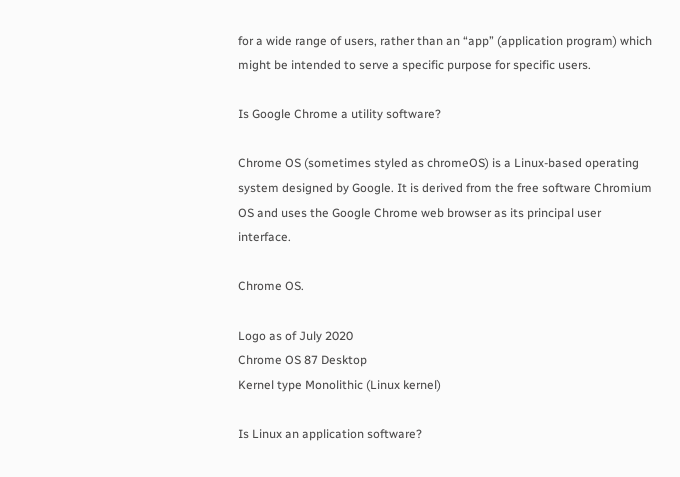for a wide range of users, rather than an “app” (application program) which might be intended to serve a specific purpose for specific users.

Is Google Chrome a utility software?

Chrome OS (sometimes styled as chromeOS) is a Linux-based operating system designed by Google. It is derived from the free software Chromium OS and uses the Google Chrome web browser as its principal user interface.

Chrome OS.

Logo as of July 2020
Chrome OS 87 Desktop
Kernel type Monolithic (Linux kernel)

Is Linux an application software?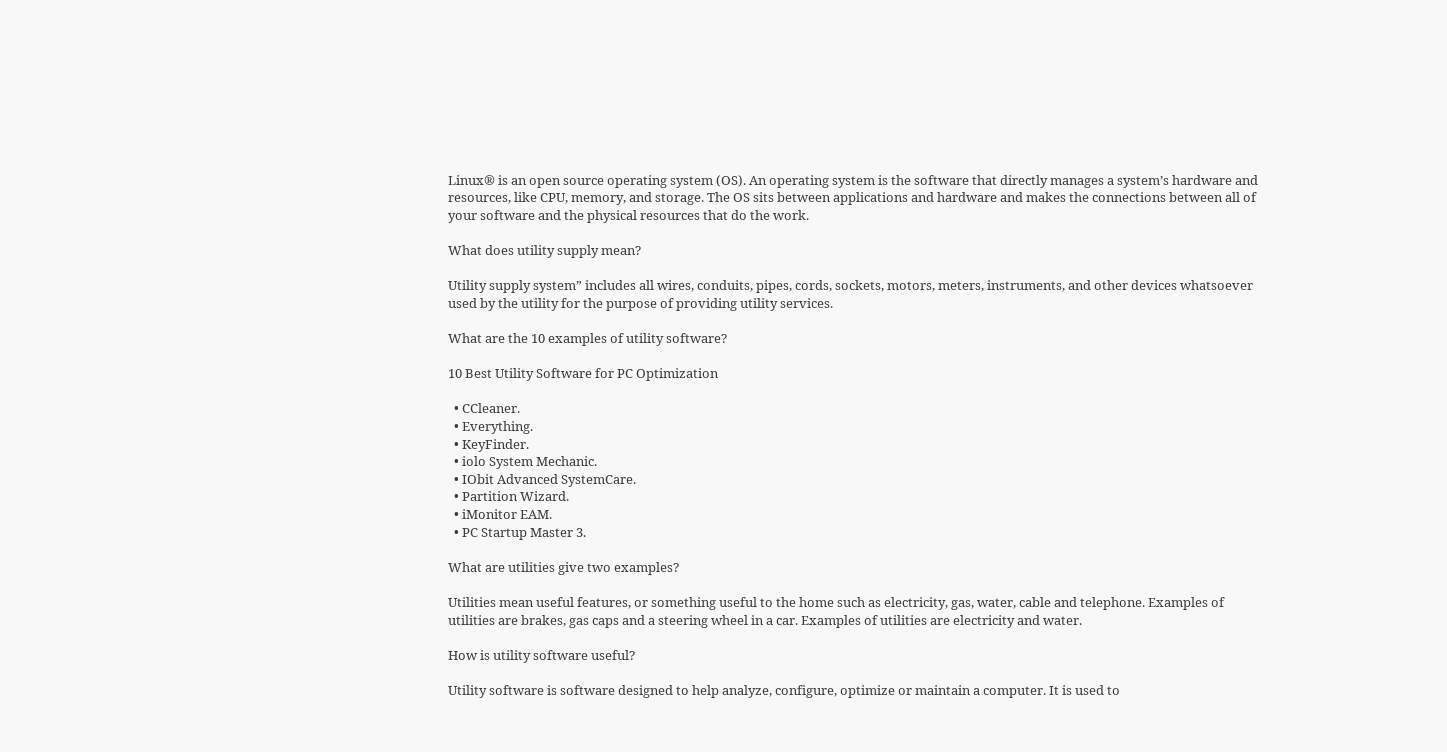Linux® is an open source operating system (OS). An operating system is the software that directly manages a system’s hardware and resources, like CPU, memory, and storage. The OS sits between applications and hardware and makes the connections between all of your software and the physical resources that do the work.

What does utility supply mean?

Utility supply system” includes all wires, conduits, pipes, cords, sockets, motors, meters, instruments, and other devices whatsoever used by the utility for the purpose of providing utility services.

What are the 10 examples of utility software?

10 Best Utility Software for PC Optimization

  • CCleaner.
  • Everything.
  • KeyFinder.
  • iolo System Mechanic.
  • IObit Advanced SystemCare.
  • Partition Wizard.
  • iMonitor EAM.
  • PC Startup Master 3.

What are utilities give two examples?

Utilities mean useful features, or something useful to the home such as electricity, gas, water, cable and telephone. Examples of utilities are brakes, gas caps and a steering wheel in a car. Examples of utilities are electricity and water.

How is utility software useful?

Utility software is software designed to help analyze, configure, optimize or maintain a computer. It is used to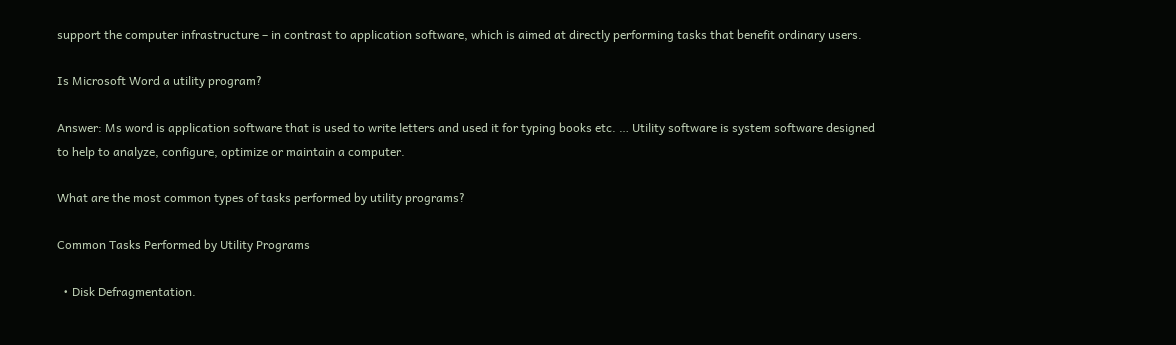support the computer infrastructure – in contrast to application software, which is aimed at directly performing tasks that benefit ordinary users.

Is Microsoft Word a utility program?

Answer: Ms word is application software that is used to write letters and used it for typing books etc. … Utility software is system software designed to help to analyze, configure, optimize or maintain a computer.

What are the most common types of tasks performed by utility programs?

Common Tasks Performed by Utility Programs

  • Disk Defragmentation.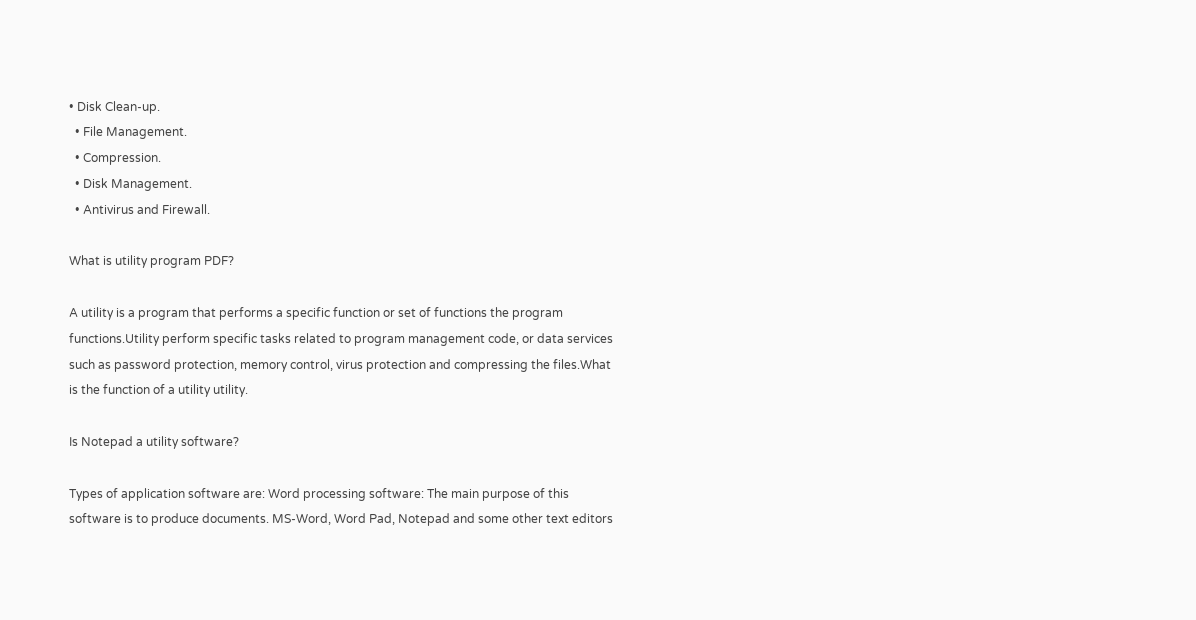• Disk Clean-up.
  • File Management.
  • Compression.
  • Disk Management.
  • Antivirus and Firewall.

What is utility program PDF?

A utility is a program that performs a specific function or set of functions the program functions.Utility perform specific tasks related to program management code, or data services such as password protection, memory control, virus protection and compressing the files.What is the function of a utility utility.

Is Notepad a utility software?

Types of application software are: Word processing software: The main purpose of this software is to produce documents. MS-Word, Word Pad, Notepad and some other text editors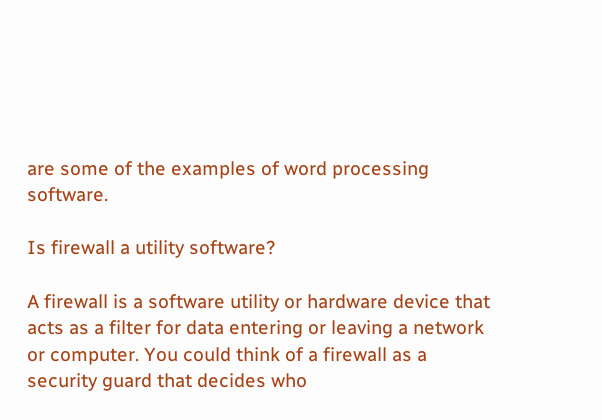are some of the examples of word processing software.

Is firewall a utility software?

A firewall is a software utility or hardware device that acts as a filter for data entering or leaving a network or computer. You could think of a firewall as a security guard that decides who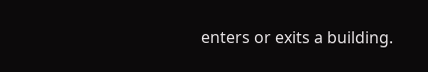enters or exits a building.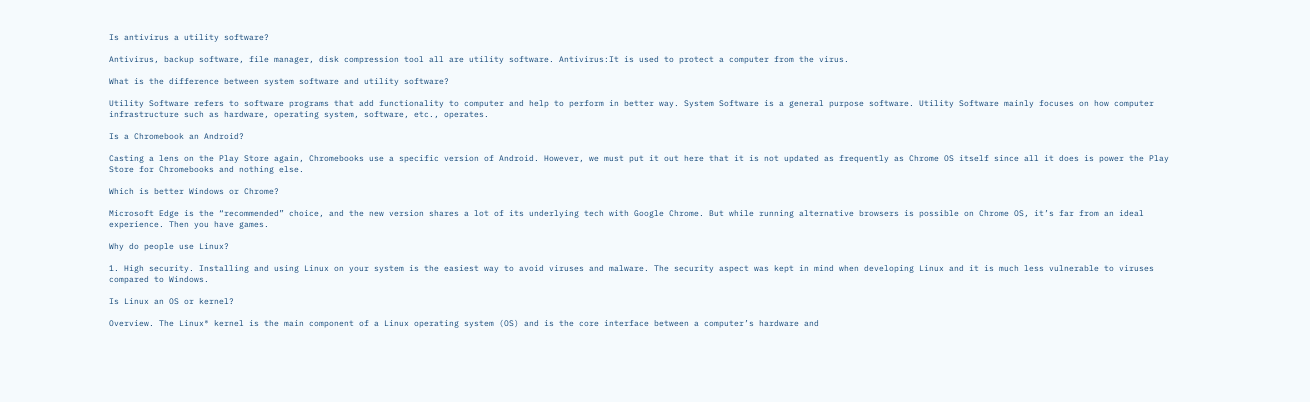Is antivirus a utility software?

Antivirus, backup software, file manager, disk compression tool all are utility software. Antivirus:It is used to protect a computer from the virus.

What is the difference between system software and utility software?

Utility Software refers to software programs that add functionality to computer and help to perform in better way. System Software is a general purpose software. Utility Software mainly focuses on how computer infrastructure such as hardware, operating system, software, etc., operates.

Is a Chromebook an Android?

Casting a lens on the Play Store again, Chromebooks use a specific version of Android. However, we must put it out here that it is not updated as frequently as Chrome OS itself since all it does is power the Play Store for Chromebooks and nothing else.

Which is better Windows or Chrome?

Microsoft Edge is the “recommended” choice, and the new version shares a lot of its underlying tech with Google Chrome. But while running alternative browsers is possible on Chrome OS, it’s far from an ideal experience. Then you have games.

Why do people use Linux?

1. High security. Installing and using Linux on your system is the easiest way to avoid viruses and malware. The security aspect was kept in mind when developing Linux and it is much less vulnerable to viruses compared to Windows.

Is Linux an OS or kernel?

Overview. The Linux® kernel is the main component of a Linux operating system (OS) and is the core interface between a computer’s hardware and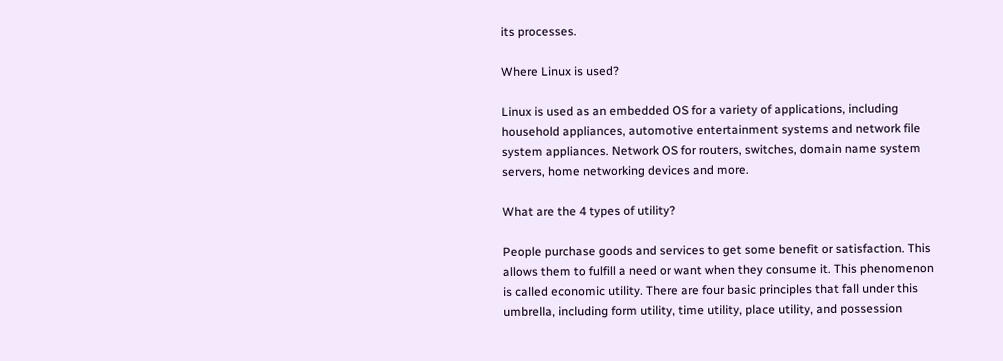its processes.

Where Linux is used?

Linux is used as an embedded OS for a variety of applications, including household appliances, automotive entertainment systems and network file system appliances. Network OS for routers, switches, domain name system servers, home networking devices and more.

What are the 4 types of utility?

People purchase goods and services to get some benefit or satisfaction. This allows them to fulfill a need or want when they consume it. This phenomenon is called economic utility. There are four basic principles that fall under this umbrella, including form utility, time utility, place utility, and possession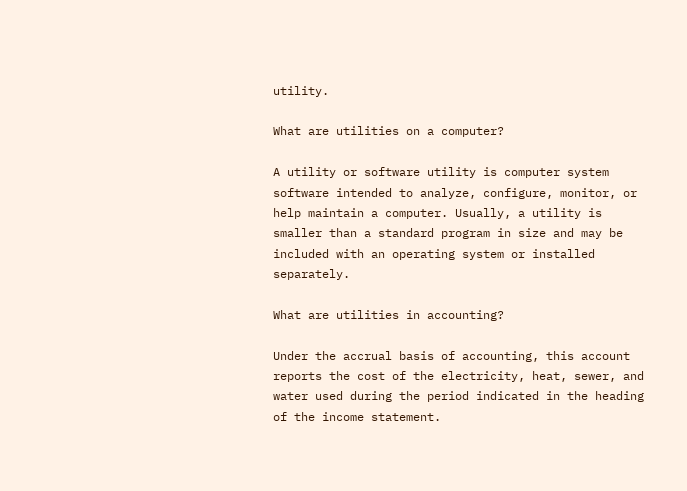utility.

What are utilities on a computer?

A utility or software utility is computer system software intended to analyze, configure, monitor, or help maintain a computer. Usually, a utility is smaller than a standard program in size and may be included with an operating system or installed separately.

What are utilities in accounting?

Under the accrual basis of accounting, this account reports the cost of the electricity, heat, sewer, and water used during the period indicated in the heading of the income statement.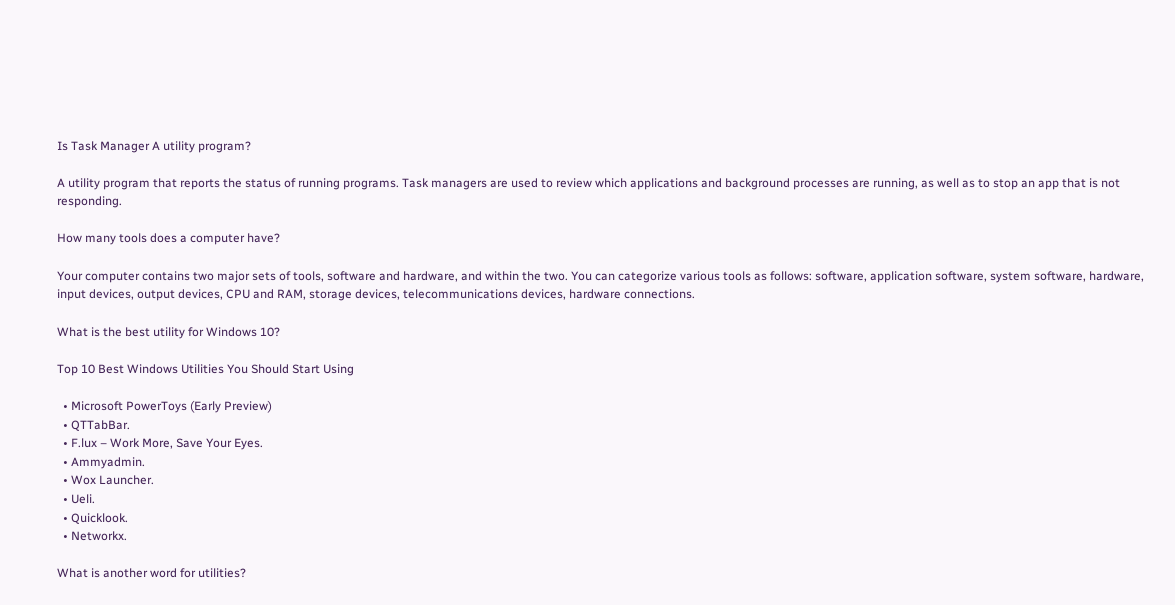Is Task Manager A utility program?

A utility program that reports the status of running programs. Task managers are used to review which applications and background processes are running, as well as to stop an app that is not responding.

How many tools does a computer have?

Your computer contains two major sets of tools, software and hardware, and within the two. You can categorize various tools as follows: software, application software, system software, hardware, input devices, output devices, CPU and RAM, storage devices, telecommunications devices, hardware connections.

What is the best utility for Windows 10?

Top 10 Best Windows Utilities You Should Start Using

  • Microsoft PowerToys (Early Preview)
  • QTTabBar.
  • F.lux – Work More, Save Your Eyes.
  • Ammyadmin.
  • Wox Launcher.
  • Ueli.
  • Quicklook.
  • Networkx.

What is another word for utilities?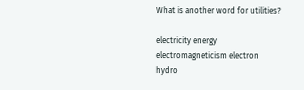What is another word for utilities?

electricity energy
electromagneticism electron
hydro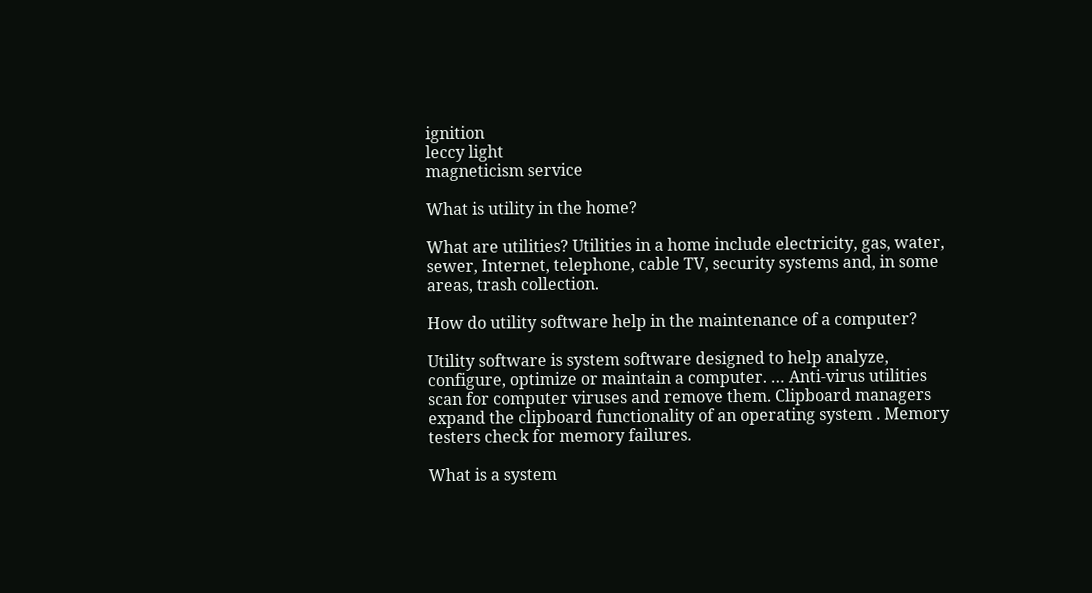ignition
leccy light
magneticism service

What is utility in the home?

What are utilities? Utilities in a home include electricity, gas, water, sewer, Internet, telephone, cable TV, security systems and, in some areas, trash collection.

How do utility software help in the maintenance of a computer?

Utility software is system software designed to help analyze, configure, optimize or maintain a computer. … Anti-virus utilities scan for computer viruses and remove them. Clipboard managers expand the clipboard functionality of an operating system . Memory testers check for memory failures.

What is a system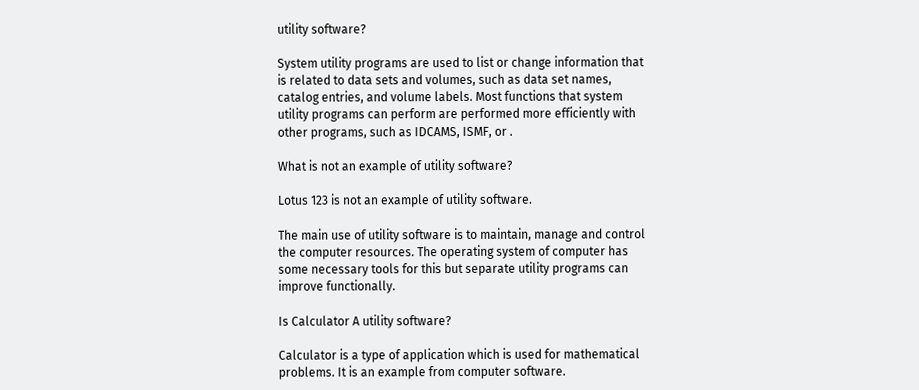utility software?

System utility programs are used to list or change information that is related to data sets and volumes, such as data set names, catalog entries, and volume labels. Most functions that system utility programs can perform are performed more efficiently with other programs, such as IDCAMS, ISMF, or .

What is not an example of utility software?

Lotus 123 is not an example of utility software.

The main use of utility software is to maintain, manage and control the computer resources. The operating system of computer has some necessary tools for this but separate utility programs can improve functionally.

Is Calculator A utility software?

Calculator is a type of application which is used for mathematical problems. It is an example from computer software.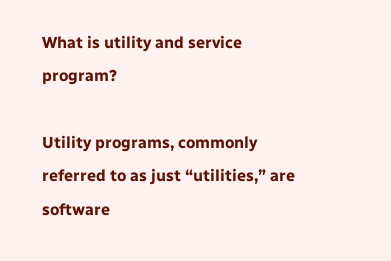What is utility and service program?

Utility programs, commonly referred to as just “utilities,” are software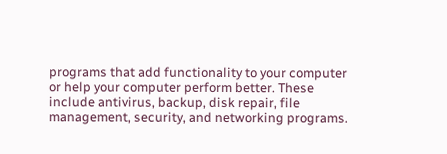programs that add functionality to your computer or help your computer perform better. These include antivirus, backup, disk repair, file management, security, and networking programs.